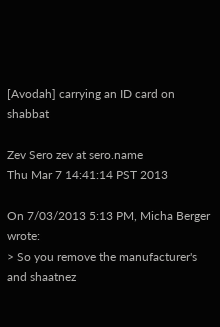[Avodah] carrying an ID card on shabbat

Zev Sero zev at sero.name
Thu Mar 7 14:41:14 PST 2013

On 7/03/2013 5:13 PM, Micha Berger wrote:
> So you remove the manufacturer's and shaatnez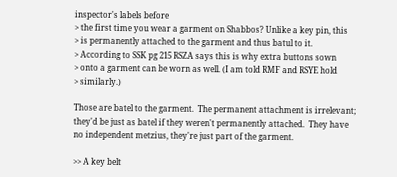inspector's labels before
> the first time you wear a garment on Shabbos? Unlike a key pin, this
> is permanently attached to the garment and thus batul to it.
> According to SSK pg 215 RSZA says this is why extra buttons sown
> onto a garment can be worn as well. (I am told RMF and RSYE hold
> similarly.)

Those are batel to the garment.  The permanent attachment is irrelevant;
they'd be just as batel if they weren't permanently attached.  They have
no independent metzius, they're just part of the garment.

>> A key belt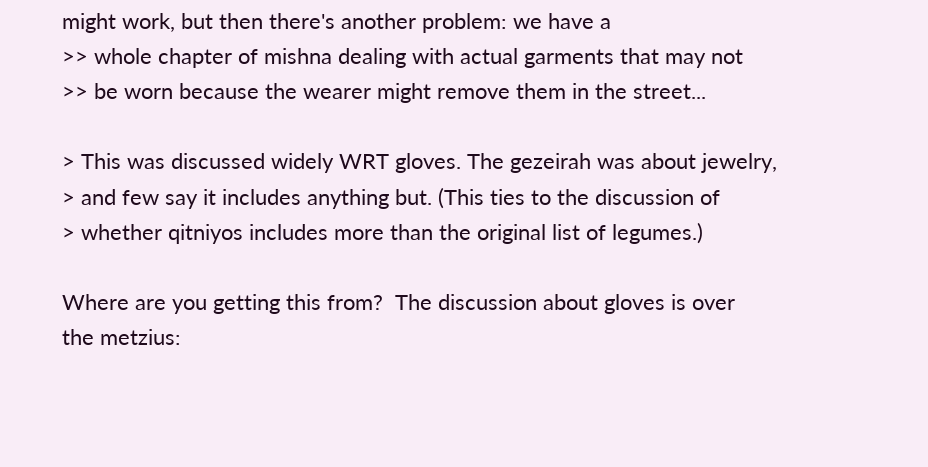might work, but then there's another problem: we have a
>> whole chapter of mishna dealing with actual garments that may not
>> be worn because the wearer might remove them in the street...

> This was discussed widely WRT gloves. The gezeirah was about jewelry,
> and few say it includes anything but. (This ties to the discussion of
> whether qitniyos includes more than the original list of legumes.)

Where are you getting this from?  The discussion about gloves is over
the metzius: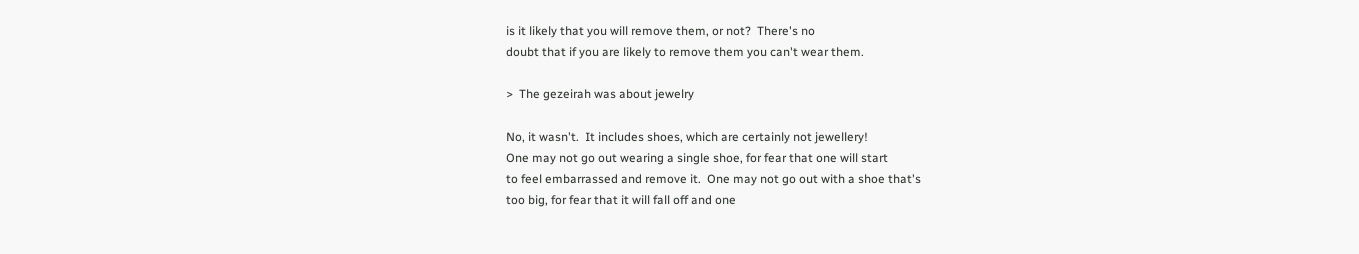is it likely that you will remove them, or not?  There's no
doubt that if you are likely to remove them you can't wear them.

>  The gezeirah was about jewelry

No, it wasn't.  It includes shoes, which are certainly not jewellery!
One may not go out wearing a single shoe, for fear that one will start
to feel embarrassed and remove it.  One may not go out with a shoe that's
too big, for fear that it will fall off and one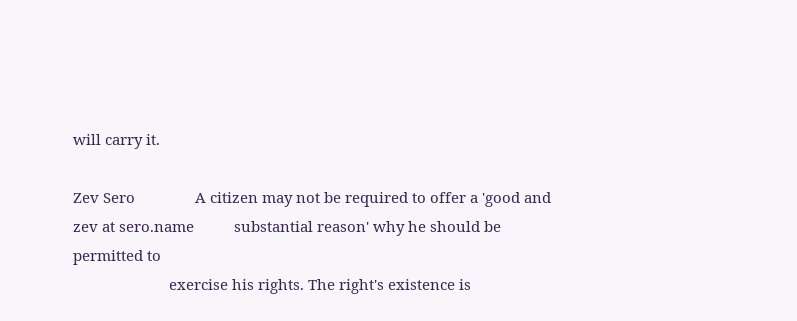will carry it.

Zev Sero               A citizen may not be required to offer a 'good and
zev at sero.name          substantial reason' why he should be permitted to
                        exercise his rights. The right's existence is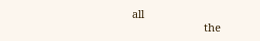all
                        the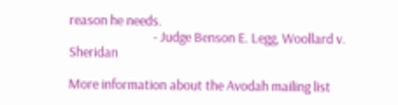reason he needs.
                            - Judge Benson E. Legg, Woollard v. Sheridan

More information about the Avodah mailing list